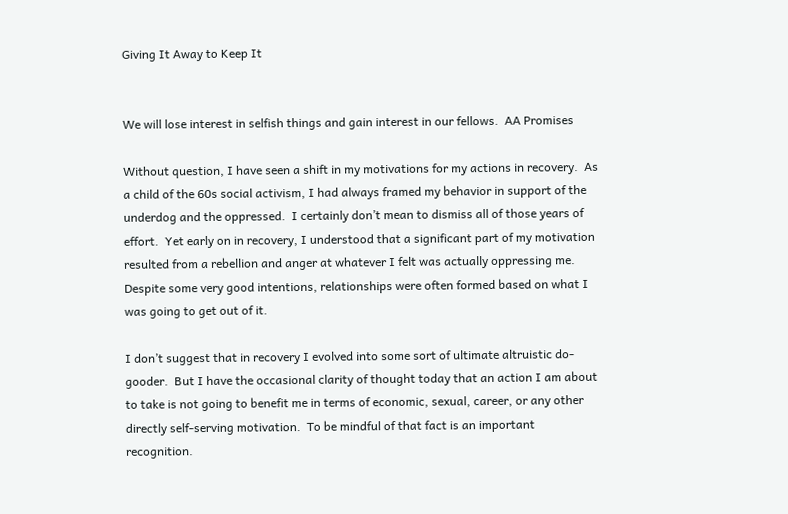Giving It Away to Keep It


We will lose interest in selfish things and gain interest in our fellows.  AA Promises

Without question, I have seen a shift in my motivations for my actions in recovery.  As a child of the 60s social activism, I had always framed my behavior in support of the underdog and the oppressed.  I certainly don’t mean to dismiss all of those years of effort.  Yet early on in recovery, I understood that a significant part of my motivation resulted from a rebellion and anger at whatever I felt was actually oppressing me.  Despite some very good intentions, relationships were often formed based on what I was going to get out of it.

I don’t suggest that in recovery I evolved into some sort of ultimate altruistic do-gooder.  But I have the occasional clarity of thought today that an action I am about to take is not going to benefit me in terms of economic, sexual, career, or any other directly self-serving motivation.  To be mindful of that fact is an important recognition.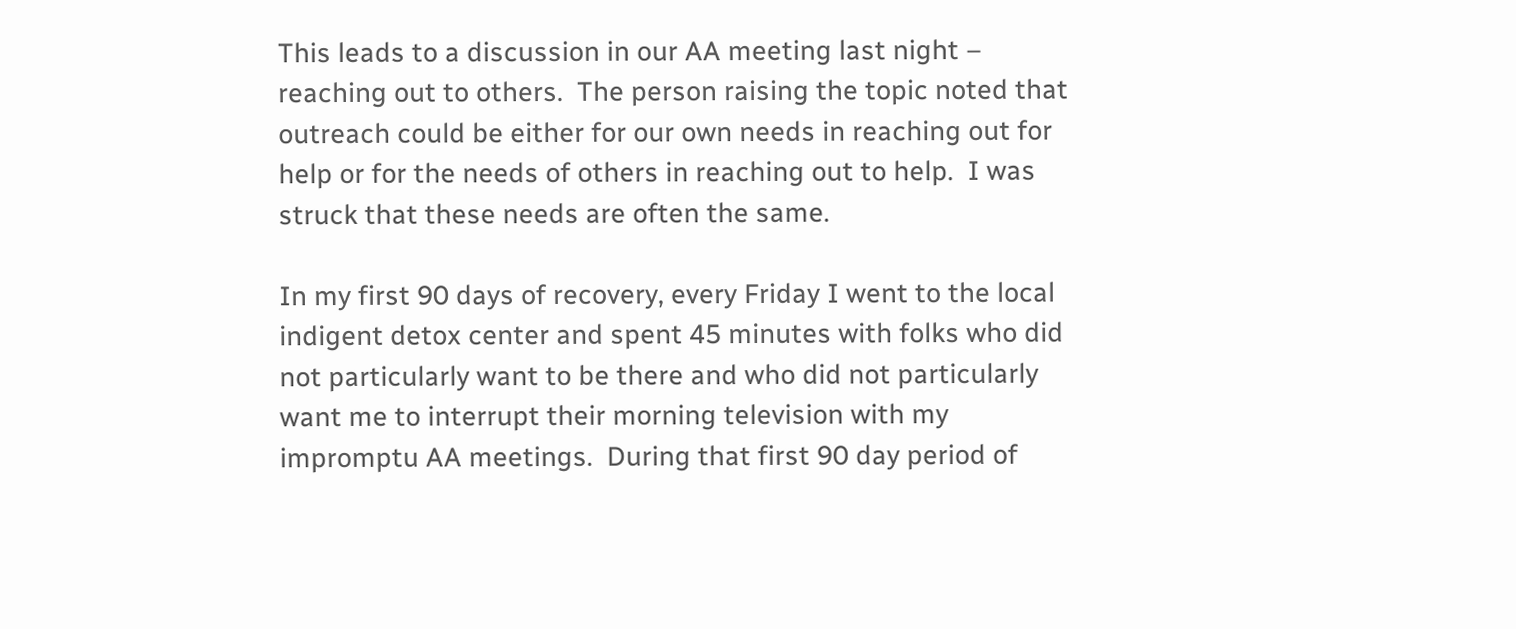This leads to a discussion in our AA meeting last night – reaching out to others.  The person raising the topic noted that outreach could be either for our own needs in reaching out for help or for the needs of others in reaching out to help.  I was struck that these needs are often the same.

In my first 90 days of recovery, every Friday I went to the local indigent detox center and spent 45 minutes with folks who did not particularly want to be there and who did not particularly want me to interrupt their morning television with my impromptu AA meetings.  During that first 90 day period of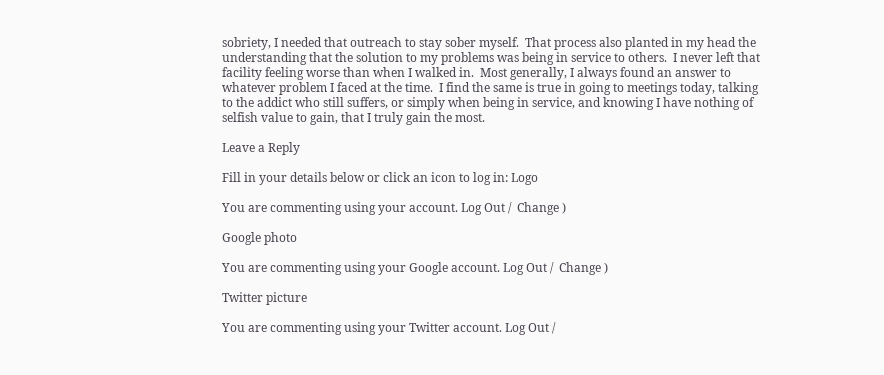sobriety, I needed that outreach to stay sober myself.  That process also planted in my head the understanding that the solution to my problems was being in service to others.  I never left that facility feeling worse than when I walked in.  Most generally, I always found an answer to whatever problem I faced at the time.  I find the same is true in going to meetings today, talking to the addict who still suffers, or simply when being in service, and knowing I have nothing of selfish value to gain, that I truly gain the most.

Leave a Reply

Fill in your details below or click an icon to log in: Logo

You are commenting using your account. Log Out /  Change )

Google photo

You are commenting using your Google account. Log Out /  Change )

Twitter picture

You are commenting using your Twitter account. Log Out /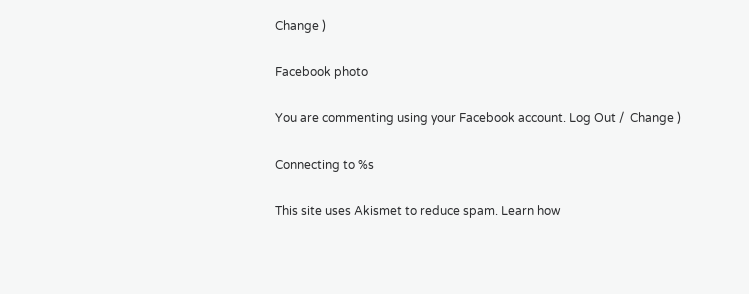Change )

Facebook photo

You are commenting using your Facebook account. Log Out /  Change )

Connecting to %s

This site uses Akismet to reduce spam. Learn how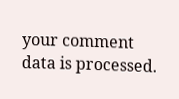your comment data is processed.